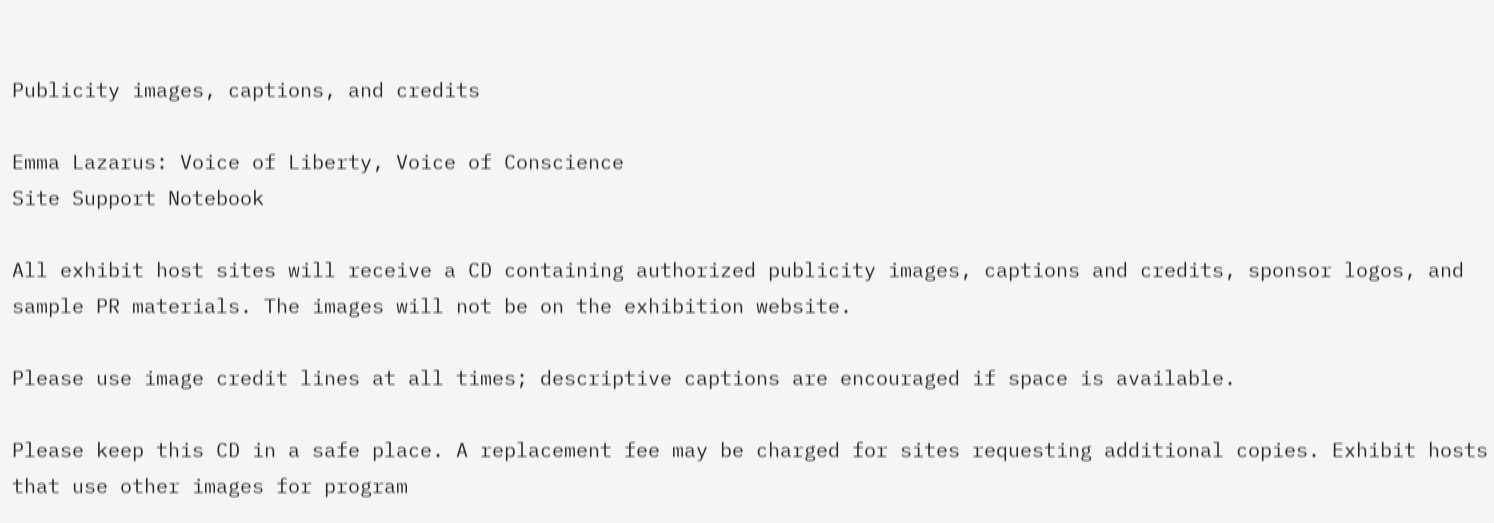Publicity images, captions, and credits

Emma Lazarus: Voice of Liberty, Voice of Conscience
Site Support Notebook

All exhibit host sites will receive a CD containing authorized publicity images, captions and credits, sponsor logos, and sample PR materials. The images will not be on the exhibition website.

Please use image credit lines at all times; descriptive captions are encouraged if space is available.

Please keep this CD in a safe place. A replacement fee may be charged for sites requesting additional copies. Exhibit hosts that use other images for program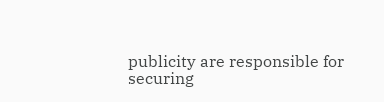publicity are responsible for securing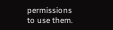permissions to use them.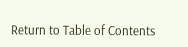Return to Table of Contents